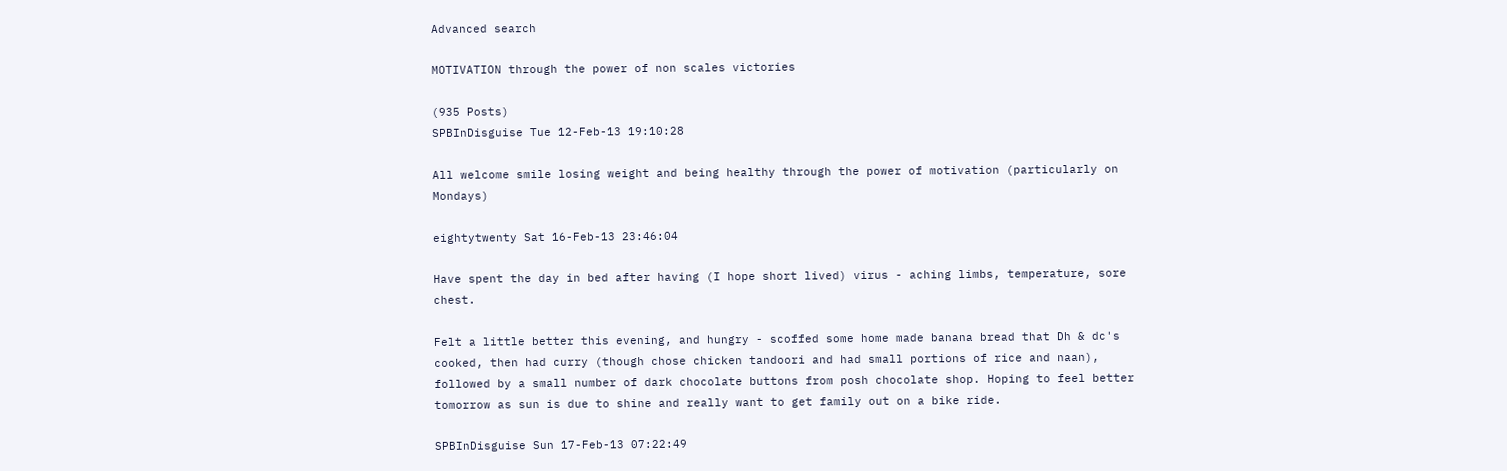Advanced search

MOTIVATION through the power of non scales victories

(935 Posts)
SPBInDisguise Tue 12-Feb-13 19:10:28

All welcome smile losing weight and being healthy through the power of motivation (particularly on Mondays)

eightytwenty Sat 16-Feb-13 23:46:04

Have spent the day in bed after having (I hope short lived) virus - aching limbs, temperature, sore chest.

Felt a little better this evening, and hungry - scoffed some home made banana bread that Dh & dc's cooked, then had curry (though chose chicken tandoori and had small portions of rice and naan), followed by a small number of dark chocolate buttons from posh chocolate shop. Hoping to feel better tomorrow as sun is due to shine and really want to get family out on a bike ride.

SPBInDisguise Sun 17-Feb-13 07:22:49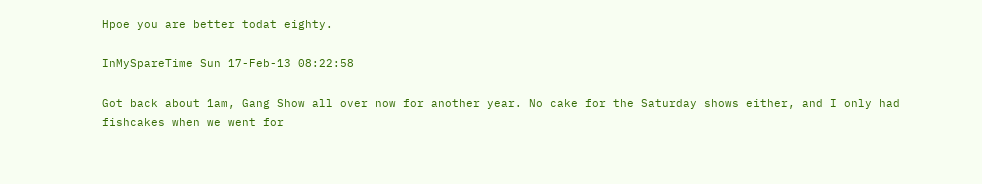Hpoe you are better todat eighty.

InMySpareTime Sun 17-Feb-13 08:22:58

Got back about 1am, Gang Show all over now for another year. No cake for the Saturday shows either, and I only had fishcakes when we went for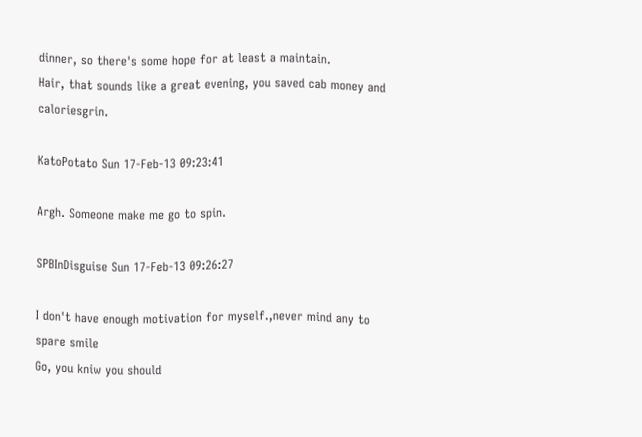dinner, so there's some hope for at least a maintain.
Hair, that sounds like a great evening, you saved cab money and caloriesgrin.

KatoPotato Sun 17-Feb-13 09:23:41

Argh. Someone make me go to spin.

SPBInDisguise Sun 17-Feb-13 09:26:27

I don't have enough motivation for myself.,never mind any to spare smile
Go, you kniw you should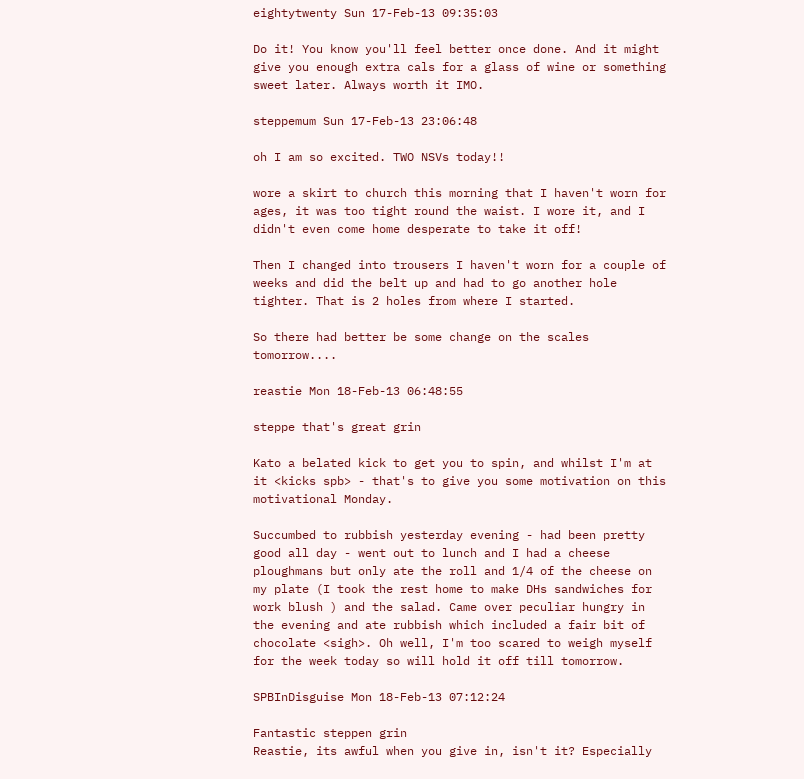eightytwenty Sun 17-Feb-13 09:35:03

Do it! You know you'll feel better once done. And it might give you enough extra cals for a glass of wine or something sweet later. Always worth it IMO.

steppemum Sun 17-Feb-13 23:06:48

oh I am so excited. TWO NSVs today!!

wore a skirt to church this morning that I haven't worn for ages, it was too tight round the waist. I wore it, and I didn't even come home desperate to take it off!

Then I changed into trousers I haven't worn for a couple of weeks and did the belt up and had to go another hole tighter. That is 2 holes from where I started.

So there had better be some change on the scales tomorrow....

reastie Mon 18-Feb-13 06:48:55

steppe that's great grin

Kato a belated kick to get you to spin, and whilst I'm at it <kicks spb> - that's to give you some motivation on this motivational Monday.

Succumbed to rubbish yesterday evening - had been pretty good all day - went out to lunch and I had a cheese ploughmans but only ate the roll and 1/4 of the cheese on my plate (I took the rest home to make DHs sandwiches for work blush ) and the salad. Came over peculiar hungry in the evening and ate rubbish which included a fair bit of chocolate <sigh>. Oh well, I'm too scared to weigh myself for the week today so will hold it off till tomorrow.

SPBInDisguise Mon 18-Feb-13 07:12:24

Fantastic steppen grin
Reastie, its awful when you give in, isn't it? Especially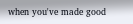when you've made good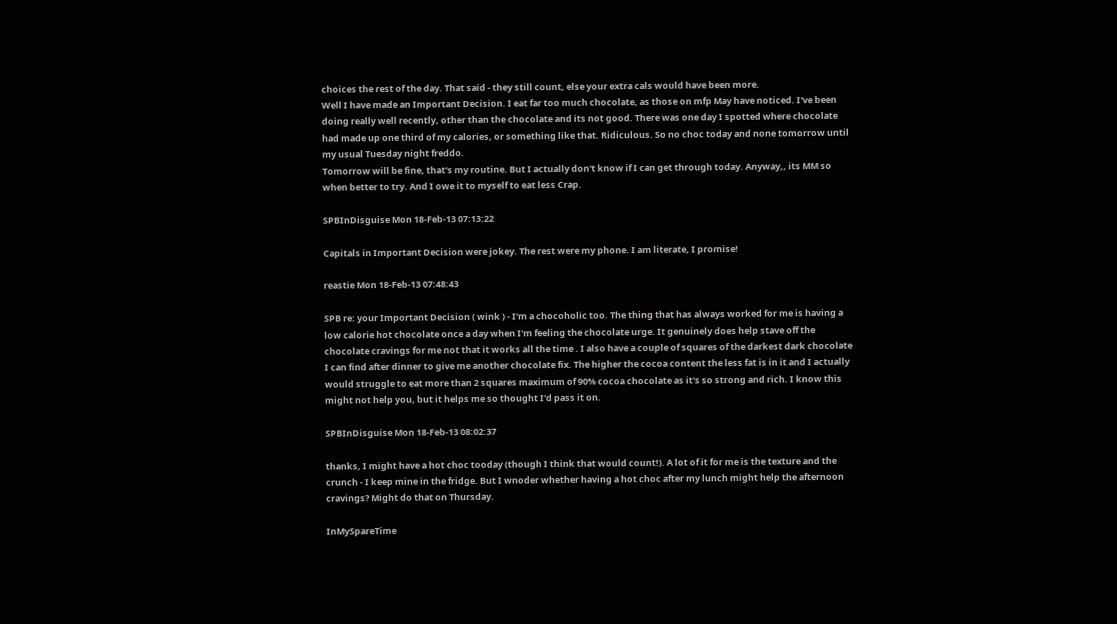choices the rest of the day. That said - they still count, else your extra cals would have been more.
Well I have made an Important Decision. I eat far too much chocolate, as those on mfp May have noticed. I've been doing really well recently, other than the chocolate and its not good. There was one day I spotted where chocolate had made up one third of my calories, or something like that. Ridiculous. So no choc today and none tomorrow until my usual Tuesday night freddo.
Tomorrow will be fine, that's my routine. But I actually don't know if I can get through today. Anyway,, its MM so when better to try. And I owe it to myself to eat less Crap.

SPBInDisguise Mon 18-Feb-13 07:13:22

Capitals in Important Decision were jokey. The rest were my phone. I am literate, I promise!

reastie Mon 18-Feb-13 07:48:43

SPB re: your Important Decision ( wink ) - I'm a chocoholic too. The thing that has always worked for me is having a low calorie hot chocolate once a day when I'm feeling the chocolate urge. It genuinely does help stave off the chocolate cravings for me not that it works all the time . I also have a couple of squares of the darkest dark chocolate I can find after dinner to give me another chocolate fix. The higher the cocoa content the less fat is in it and I actually would struggle to eat more than 2 squares maximum of 90% cocoa chocolate as it's so strong and rich. I know this might not help you, but it helps me so thought I'd pass it on.

SPBInDisguise Mon 18-Feb-13 08:02:37

thanks, I might have a hot choc tooday (though I think that would count!). A lot of it for me is the texture and the crunch - I keep mine in the fridge. But I wnoder whether having a hot choc after my lunch might help the afternoon cravings? Might do that on Thursday.

InMySpareTime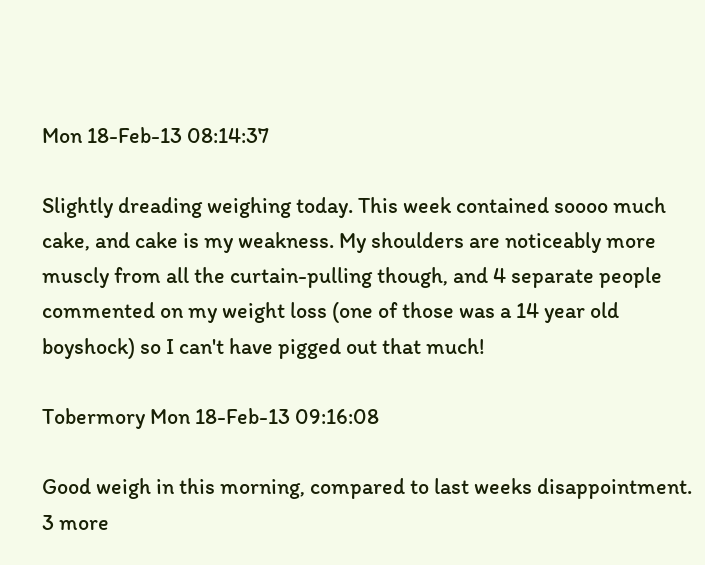Mon 18-Feb-13 08:14:37

Slightly dreading weighing today. This week contained soooo much cake, and cake is my weakness. My shoulders are noticeably more muscly from all the curtain-pulling though, and 4 separate people commented on my weight loss (one of those was a 14 year old boyshock) so I can't have pigged out that much!

Tobermory Mon 18-Feb-13 09:16:08

Good weigh in this morning, compared to last weeks disappointment.
3 more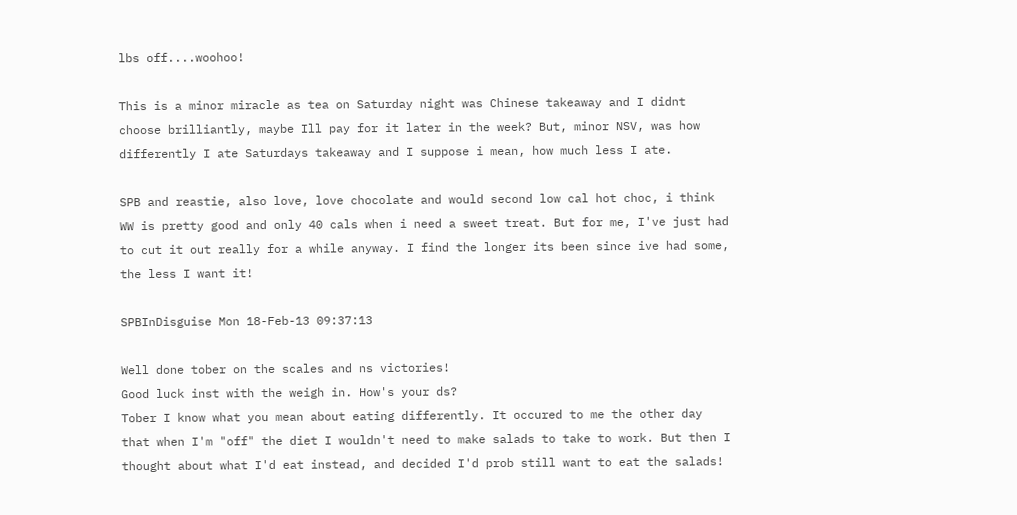lbs off....woohoo!

This is a minor miracle as tea on Saturday night was Chinese takeaway and I didnt choose brilliantly, maybe Ill pay for it later in the week? But, minor NSV, was how differently I ate Saturdays takeaway and I suppose i mean, how much less I ate.

SPB and reastie, also love, love chocolate and would second low cal hot choc, i think WW is pretty good and only 40 cals when i need a sweet treat. But for me, I've just had to cut it out really for a while anyway. I find the longer its been since ive had some, the less I want it!

SPBInDisguise Mon 18-Feb-13 09:37:13

Well done tober on the scales and ns victories!
Good luck inst with the weigh in. How's your ds?
Tober I know what you mean about eating differently. It occured to me the other day that when I'm "off" the diet I wouldn't need to make salads to take to work. But then I thought about what I'd eat instead, and decided I'd prob still want to eat the salads!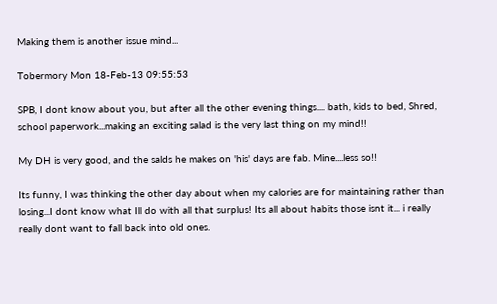Making them is another issue mind...

Tobermory Mon 18-Feb-13 09:55:53

SPB, I dont know about you, but after all the other evening things.... bath, kids to bed, Shred, school paperwork...making an exciting salad is the very last thing on my mind!!

My DH is very good, and the salds he makes on 'his' days are fab. Mine....less so!!

Its funny, I was thinking the other day about when my calories are for maintaining rather than losing...I dont know what Ill do with all that surplus! Its all about habits those isnt it... i really really dont want to fall back into old ones.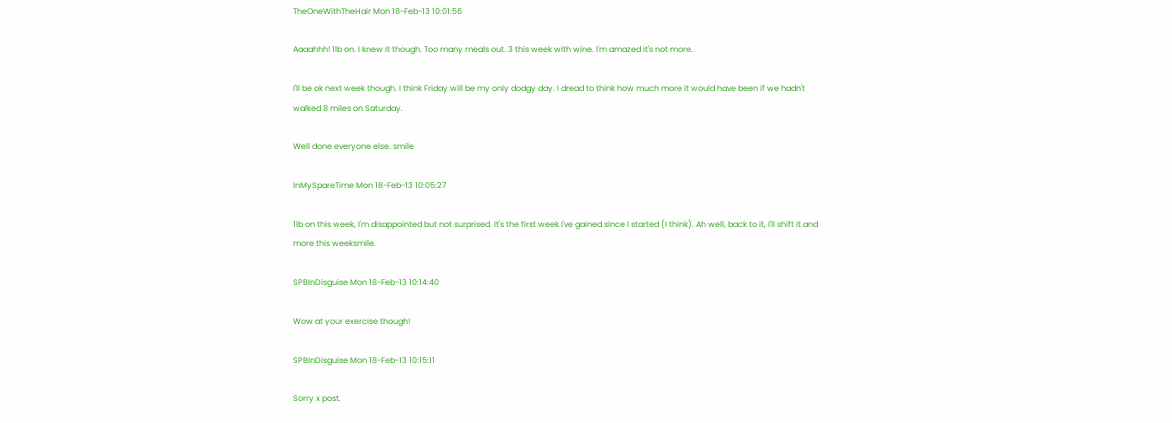TheOneWithTheHair Mon 18-Feb-13 10:01:56

Aaaahhh! 1lb on. I knew it though. Too many meals out. 3 this week with wine. I'm amazed it's not more.

I'll be ok next week though. I think Friday will be my only dodgy day. I dread to think how much more it would have been if we hadn't walked 8 miles on Saturday.

Well done everyone else. smile

InMySpareTime Mon 18-Feb-13 10:05:27

1lb on this week, I'm disappointed but not surprised. It's the first week I've gained since I started (I think). Ah well, back to it, I'll shift it and more this weeksmile.

SPBInDisguise Mon 18-Feb-13 10:14:40

Wow at your exercise though!

SPBInDisguise Mon 18-Feb-13 10:15:11

Sorry x post.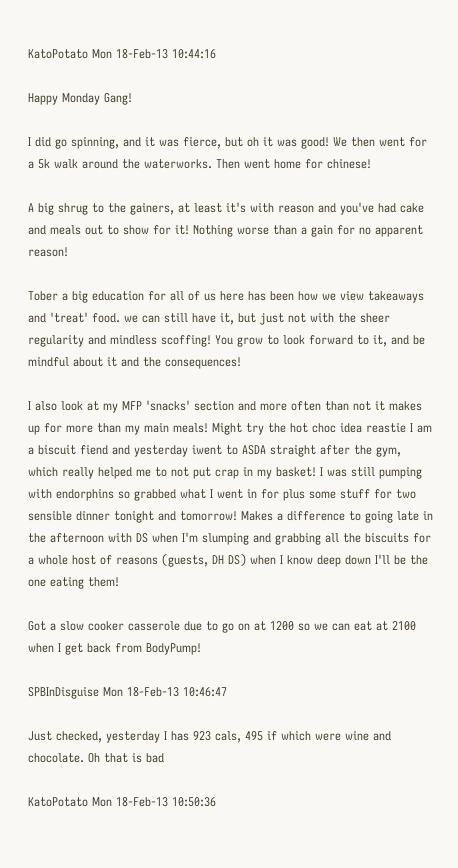KatoPotato Mon 18-Feb-13 10:44:16

Happy Monday Gang!

I did go spinning, and it was fierce, but oh it was good! We then went for a 5k walk around the waterworks. Then went home for chinese!

A big shrug to the gainers, at least it's with reason and you've had cake and meals out to show for it! Nothing worse than a gain for no apparent reason!

Tober a big education for all of us here has been how we view takeaways and 'treat' food. we can still have it, but just not with the sheer regularity and mindless scoffing! You grow to look forward to it, and be mindful about it and the consequences!

I also look at my MFP 'snacks' section and more often than not it makes up for more than my main meals! Might try the hot choc idea reastie I am a biscuit fiend and yesterday iwent to ASDA straight after the gym, which really helped me to not put crap in my basket! I was still pumping with endorphins so grabbed what I went in for plus some stuff for two sensible dinner tonight and tomorrow! Makes a difference to going late in the afternoon with DS when I'm slumping and grabbing all the biscuits for a whole host of reasons (guests, DH DS) when I know deep down I'll be the one eating them!

Got a slow cooker casserole due to go on at 1200 so we can eat at 2100 when I get back from BodyPump!

SPBInDisguise Mon 18-Feb-13 10:46:47

Just checked, yesterday I has 923 cals, 495 if which were wine and chocolate. Oh that is bad

KatoPotato Mon 18-Feb-13 10:50:36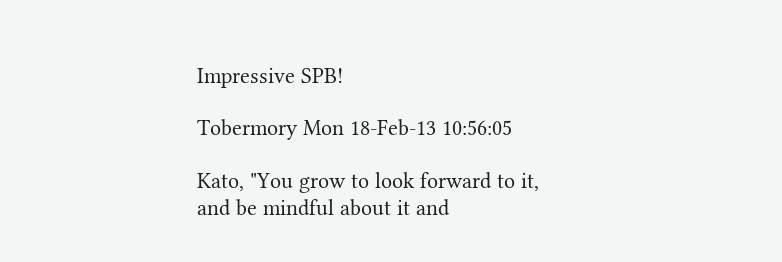Impressive SPB!

Tobermory Mon 18-Feb-13 10:56:05

Kato, "You grow to look forward to it, and be mindful about it and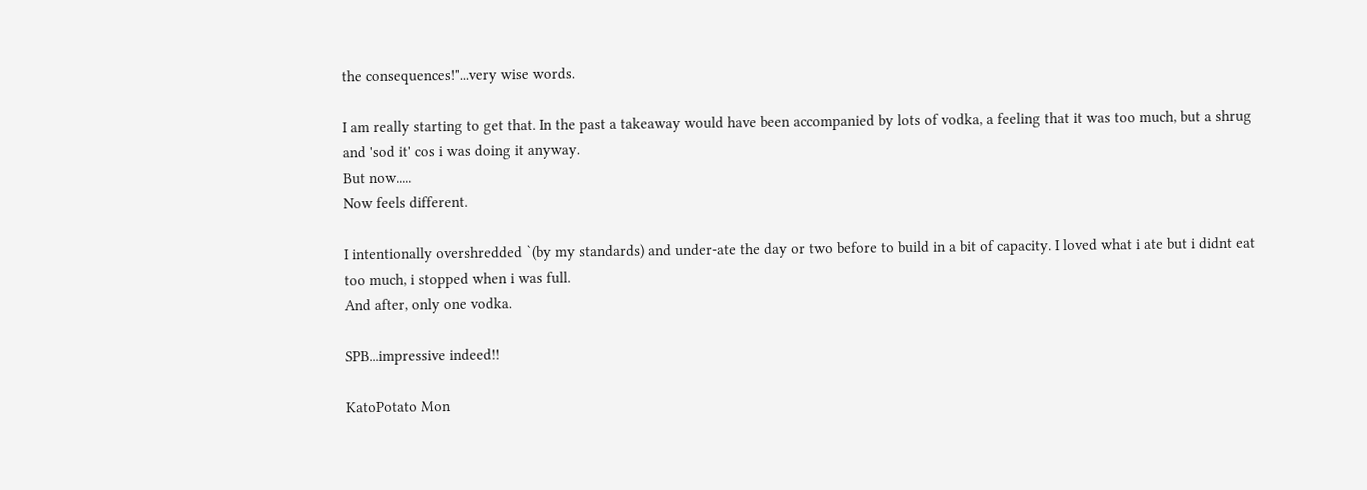the consequences!"...very wise words.

I am really starting to get that. In the past a takeaway would have been accompanied by lots of vodka, a feeling that it was too much, but a shrug and 'sod it' cos i was doing it anyway.
But now.....
Now feels different.

I intentionally overshredded `(by my standards) and under-ate the day or two before to build in a bit of capacity. I loved what i ate but i didnt eat too much, i stopped when i was full.
And after, only one vodka.

SPB...impressive indeed!!

KatoPotato Mon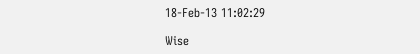18-Feb-13 11:02:29

Wise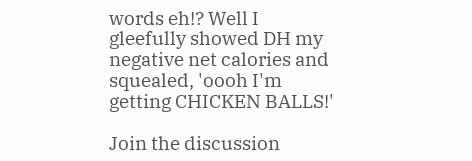words eh!? Well I gleefully showed DH my negative net calories and squealed, 'oooh I'm getting CHICKEN BALLS!'

Join the discussion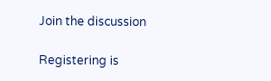Join the discussion

Registering is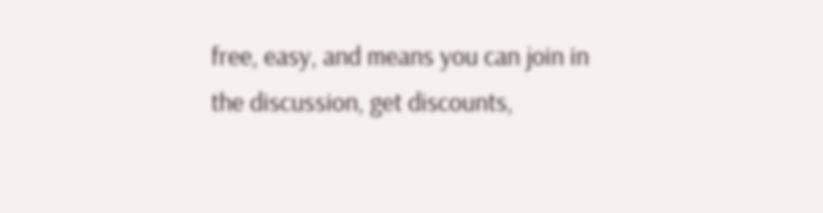free, easy, and means you can join in the discussion, get discounts,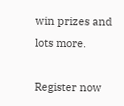win prizes and lots more.

Register now